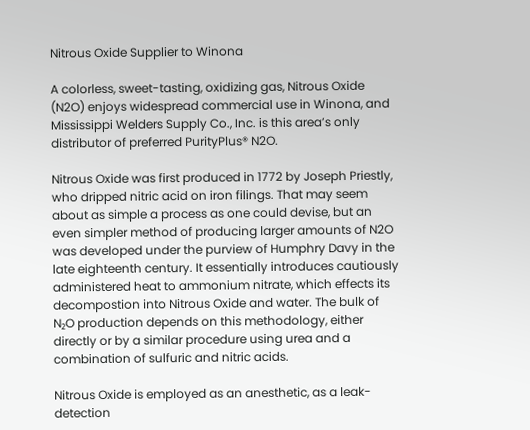Nitrous Oxide Supplier to Winona

A colorless, sweet-tasting, oxidizing gas, Nitrous Oxide (N2O) enjoys widespread commercial use in Winona, and Mississippi Welders Supply Co., Inc. is this area’s only distributor of preferred PurityPlus® N2O.

Nitrous Oxide was first produced in 1772 by Joseph Priestly, who dripped nitric acid on iron filings. That may seem about as simple a process as one could devise, but an even simpler method of producing larger amounts of N2O was developed under the purview of Humphry Davy in the late eighteenth century. It essentially introduces cautiously administered heat to ammonium nitrate, which effects its decompostion into Nitrous Oxide and water. The bulk of N₂O production depends on this methodology, either directly or by a similar procedure using urea and a combination of sulfuric and nitric acids.

Nitrous Oxide is employed as an anesthetic, as a leak-detection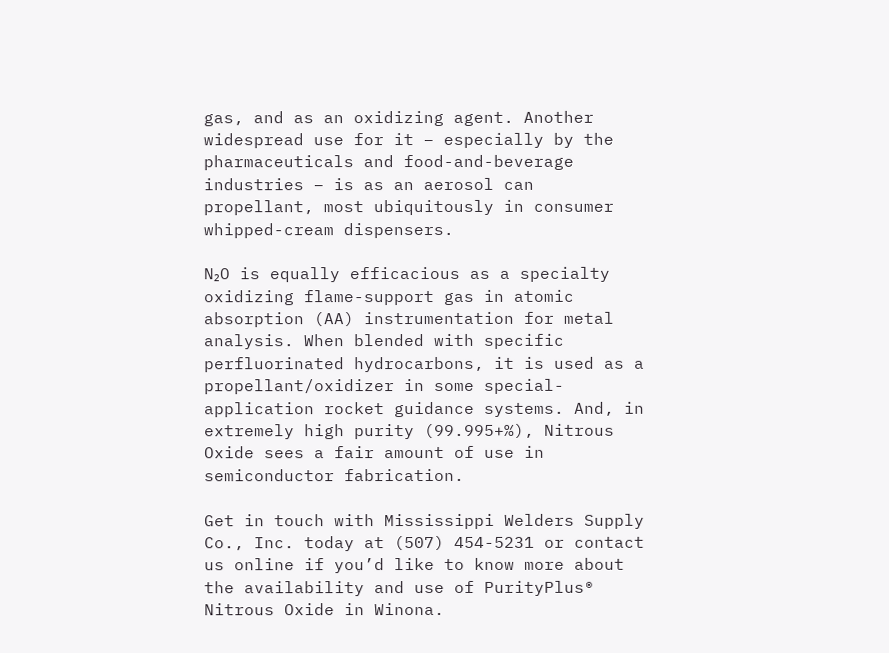gas, and as an oxidizing agent. Another widespread use for it – especially by the pharmaceuticals and food-and-beverage industries – is as an aerosol can propellant, most ubiquitously in consumer whipped-cream dispensers.

N₂O is equally efficacious as a specialty oxidizing flame-support gas in atomic absorption (AA) instrumentation for metal analysis. When blended with specific perfluorinated hydrocarbons, it is used as a propellant/oxidizer in some special-application rocket guidance systems. And, in extremely high purity (99.995+%), Nitrous Oxide sees a fair amount of use in semiconductor fabrication.

Get in touch with Mississippi Welders Supply Co., Inc. today at (507) 454-5231 or contact us online if you’d like to know more about the availability and use of PurityPlus® Nitrous Oxide in Winona.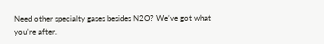Need other specialty gases besides N2O? We’ve got what you’re after.